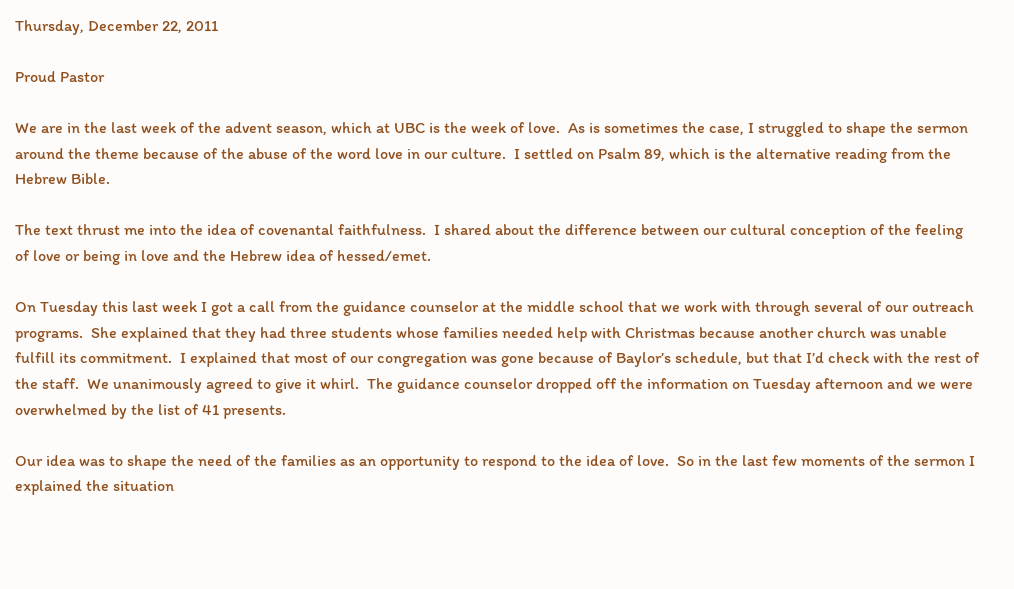Thursday, December 22, 2011

Proud Pastor

We are in the last week of the advent season, which at UBC is the week of love.  As is sometimes the case, I struggled to shape the sermon around the theme because of the abuse of the word love in our culture.  I settled on Psalm 89, which is the alternative reading from the Hebrew Bible.

The text thrust me into the idea of covenantal faithfulness.  I shared about the difference between our cultural conception of the feeling of love or being in love and the Hebrew idea of hessed/emet.

On Tuesday this last week I got a call from the guidance counselor at the middle school that we work with through several of our outreach programs.  She explained that they had three students whose families needed help with Christmas because another church was unable fulfill its commitment.  I explained that most of our congregation was gone because of Baylor’s schedule, but that I’d check with the rest of the staff.  We unanimously agreed to give it whirl.  The guidance counselor dropped off the information on Tuesday afternoon and we were overwhelmed by the list of 41 presents.

Our idea was to shape the need of the families as an opportunity to respond to the idea of love.  So in the last few moments of the sermon I explained the situation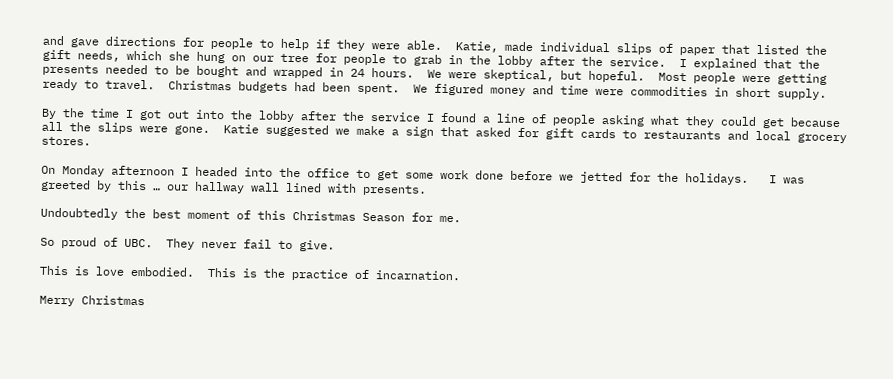and gave directions for people to help if they were able.  Katie, made individual slips of paper that listed the gift needs, which she hung on our tree for people to grab in the lobby after the service.  I explained that the presents needed to be bought and wrapped in 24 hours.  We were skeptical, but hopeful.  Most people were getting ready to travel.  Christmas budgets had been spent.  We figured money and time were commodities in short supply.

By the time I got out into the lobby after the service I found a line of people asking what they could get because all the slips were gone.  Katie suggested we make a sign that asked for gift cards to restaurants and local grocery stores.

On Monday afternoon I headed into the office to get some work done before we jetted for the holidays.   I was greeted by this … our hallway wall lined with presents.

Undoubtedly the best moment of this Christmas Season for me.

So proud of UBC.  They never fail to give.

This is love embodied.  This is the practice of incarnation.

Merry Christmas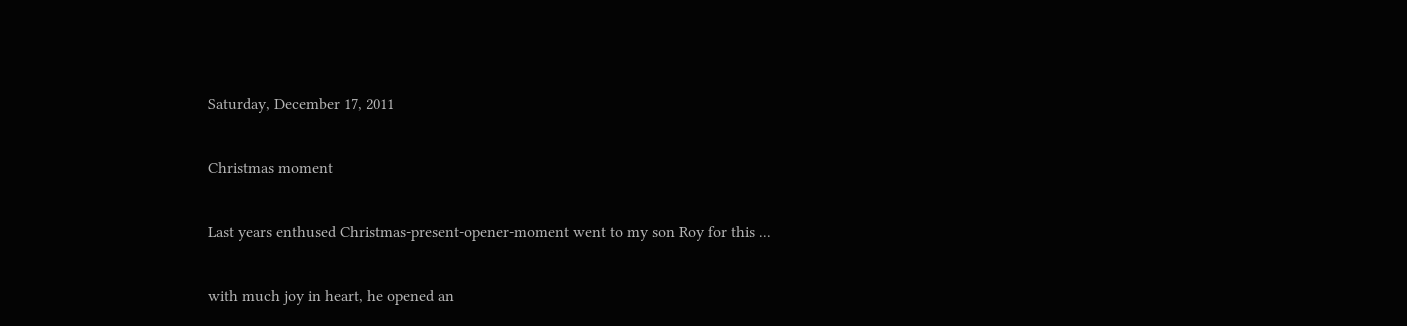Saturday, December 17, 2011

Christmas moment

Last years enthused Christmas-present-opener-moment went to my son Roy for this ...

with much joy in heart, he opened an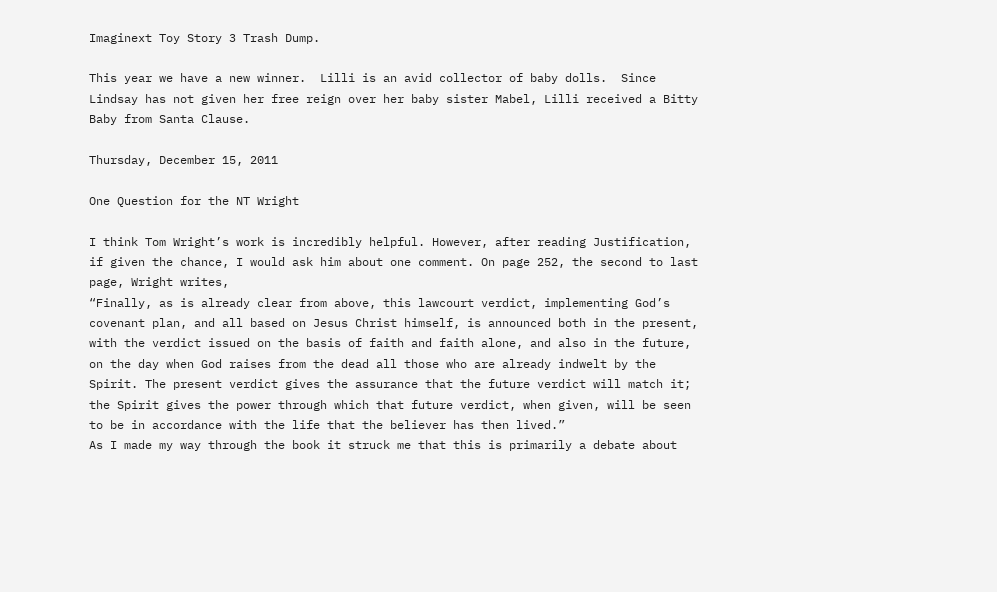Imaginext Toy Story 3 Trash Dump.

This year we have a new winner.  Lilli is an avid collector of baby dolls.  Since Lindsay has not given her free reign over her baby sister Mabel, Lilli received a Bitty Baby from Santa Clause.

Thursday, December 15, 2011

One Question for the NT Wright

I think Tom Wright’s work is incredibly helpful. However, after reading Justification, if given the chance, I would ask him about one comment. On page 252, the second to last page, Wright writes,
“Finally, as is already clear from above, this lawcourt verdict, implementing God’s covenant plan, and all based on Jesus Christ himself, is announced both in the present, with the verdict issued on the basis of faith and faith alone, and also in the future, on the day when God raises from the dead all those who are already indwelt by the Spirit. The present verdict gives the assurance that the future verdict will match it; the Spirit gives the power through which that future verdict, when given, will be seen to be in accordance with the life that the believer has then lived.”
As I made my way through the book it struck me that this is primarily a debate about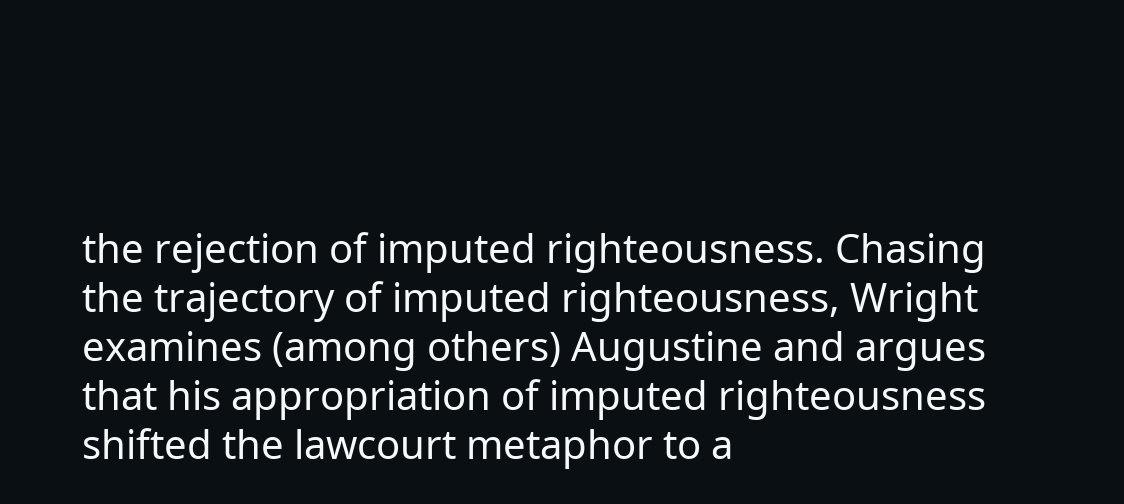the rejection of imputed righteousness. Chasing the trajectory of imputed righteousness, Wright examines (among others) Augustine and argues that his appropriation of imputed righteousness shifted the lawcourt metaphor to a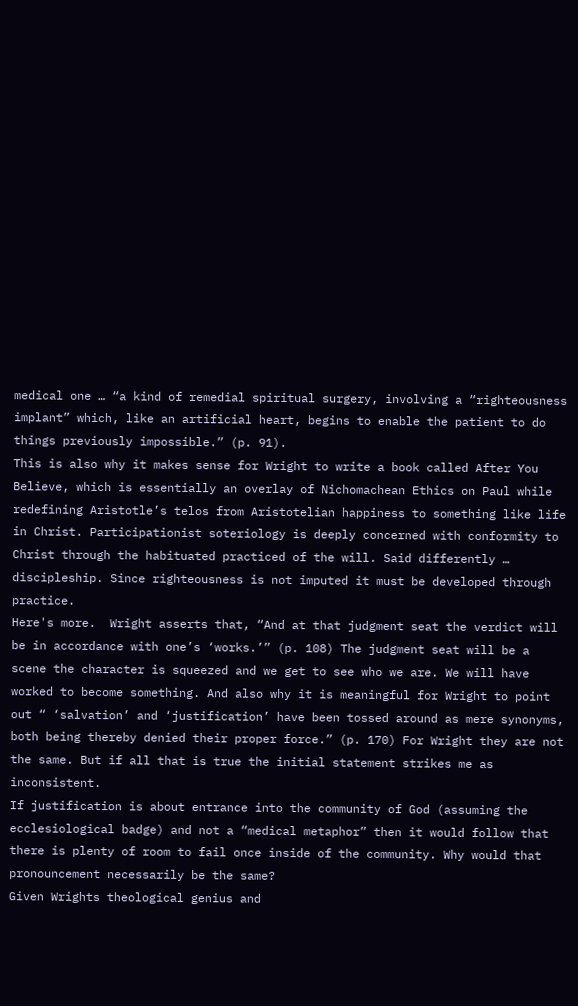medical one … “a kind of remedial spiritual surgery, involving a “righteousness implant” which, like an artificial heart, begins to enable the patient to do things previously impossible.” (p. 91).
This is also why it makes sense for Wright to write a book called After You Believe, which is essentially an overlay of Nichomachean Ethics on Paul while redefining Aristotle’s telos from Aristotelian happiness to something like life in Christ. Participationist soteriology is deeply concerned with conformity to Christ through the habituated practiced of the will. Said differently … discipleship. Since righteousness is not imputed it must be developed through practice.
Here's more.  Wright asserts that, “And at that judgment seat the verdict will be in accordance with one’s ‘works.’” (p. 108) The judgment seat will be a scene the character is squeezed and we get to see who we are. We will have worked to become something. And also why it is meaningful for Wright to point out “ ‘salvation’ and ‘justification’ have been tossed around as mere synonyms, both being thereby denied their proper force.” (p. 170) For Wright they are not the same. But if all that is true the initial statement strikes me as inconsistent.
If justification is about entrance into the community of God (assuming the ecclesiological badge) and not a “medical metaphor” then it would follow that there is plenty of room to fail once inside of the community. Why would that pronouncement necessarily be the same?
Given Wrights theological genius and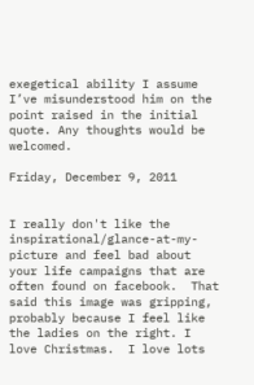exegetical ability I assume I’ve misunderstood him on the point raised in the initial quote. Any thoughts would be welcomed.

Friday, December 9, 2011


I really don't like the inspirational/glance-at-my-picture and feel bad about your life campaigns that are often found on facebook.  That said this image was gripping, probably because I feel like the ladies on the right. I love Christmas.  I love lots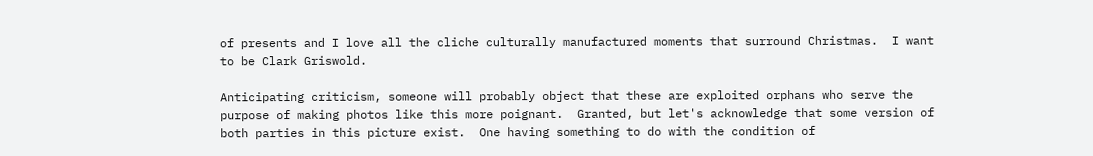of presents and I love all the cliche culturally manufactured moments that surround Christmas.  I want to be Clark Griswold.

Anticipating criticism, someone will probably object that these are exploited orphans who serve the purpose of making photos like this more poignant.  Granted, but let's acknowledge that some version of both parties in this picture exist.  One having something to do with the condition of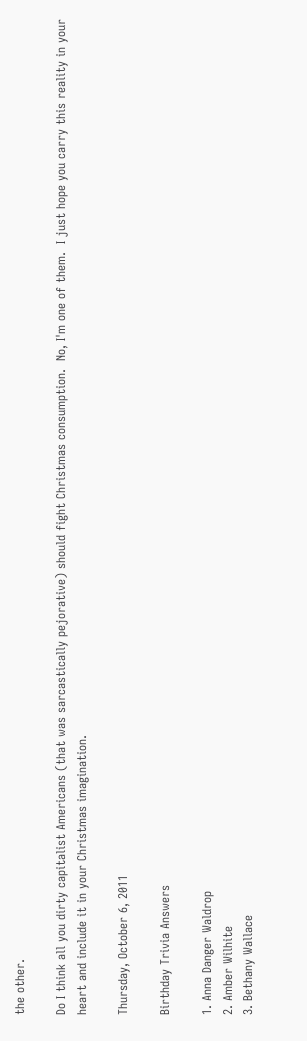the other.

Do I think all you dirty capitalist Americans (that was sarcastically pejorative) should fight Christmas consumption.  No, I'm one of them.  I just hope you carry this reality in your heart and include it in your Christmas imagination.

Thursday, October 6, 2011

Birthday Trivia Answers

1. Anna Danger Waldrop
2. Amber Wilhite
3. Bethany Wallace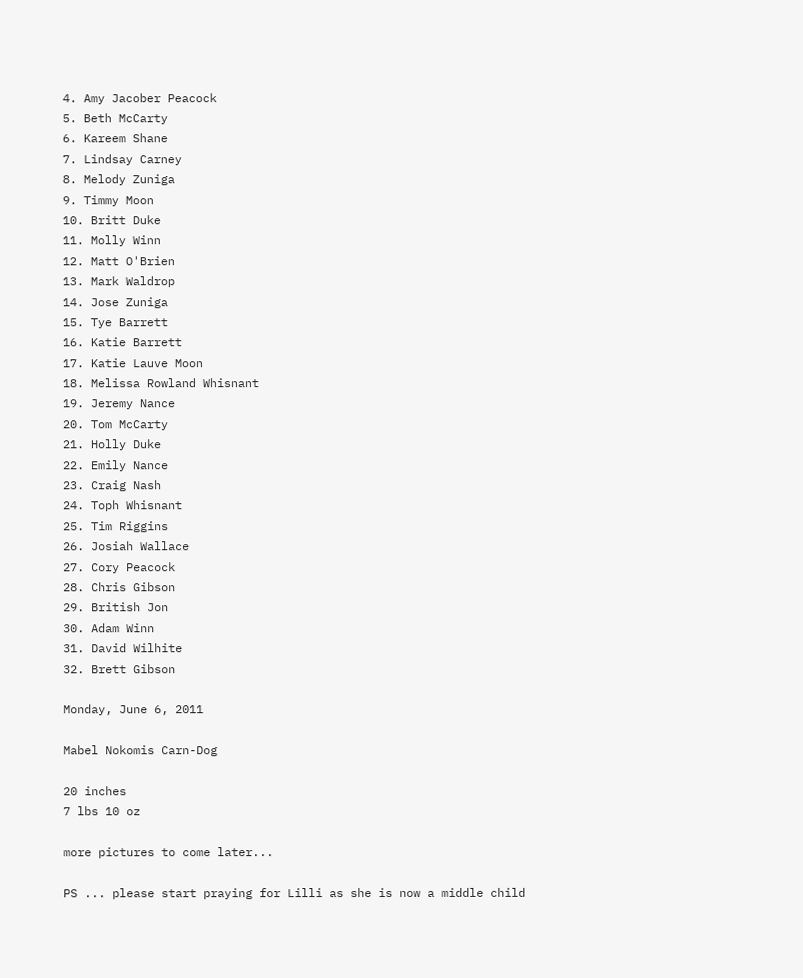4. Amy Jacober Peacock
5. Beth McCarty
6. Kareem Shane
7. Lindsay Carney
8. Melody Zuniga
9. Timmy Moon
10. Britt Duke
11. Molly Winn
12. Matt O'Brien
13. Mark Waldrop
14. Jose Zuniga
15. Tye Barrett
16. Katie Barrett
17. Katie Lauve Moon
18. Melissa Rowland Whisnant
19. Jeremy Nance
20. Tom McCarty
21. Holly Duke
22. Emily Nance
23. Craig Nash
24. Toph Whisnant
25. Tim Riggins
26. Josiah Wallace
27. Cory Peacock
28. Chris Gibson
29. British Jon
30. Adam Winn
31. David Wilhite
32. Brett Gibson

Monday, June 6, 2011

Mabel Nokomis Carn-Dog

20 inches
7 lbs 10 oz

more pictures to come later...

PS ... please start praying for Lilli as she is now a middle child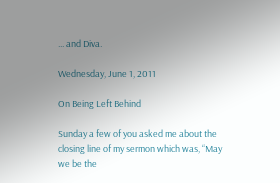... and Diva.

Wednesday, June 1, 2011

On Being Left Behind

Sunday a few of you asked me about the closing line of my sermon which was, “May we be the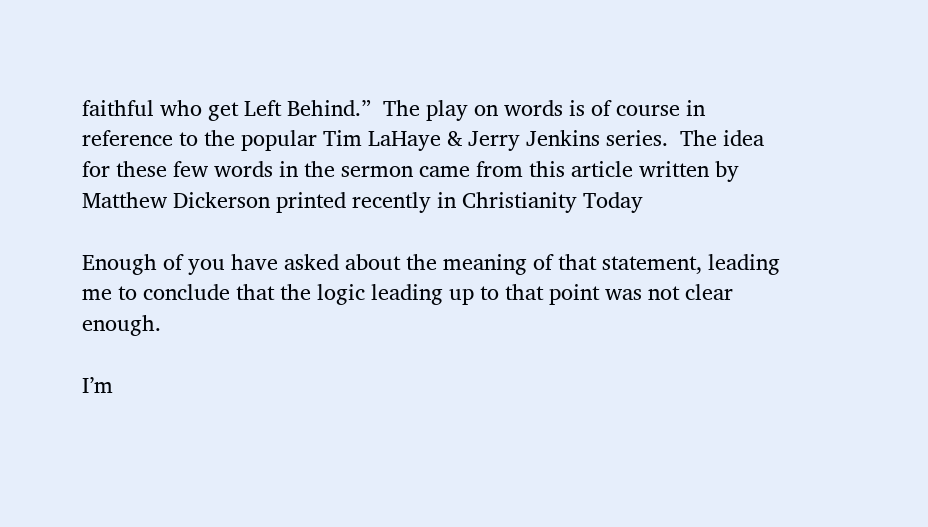faithful who get Left Behind.”  The play on words is of course in reference to the popular Tim LaHaye & Jerry Jenkins series.  The idea for these few words in the sermon came from this article written by Matthew Dickerson printed recently in Christianity Today

Enough of you have asked about the meaning of that statement, leading me to conclude that the logic leading up to that point was not clear enough.

I’m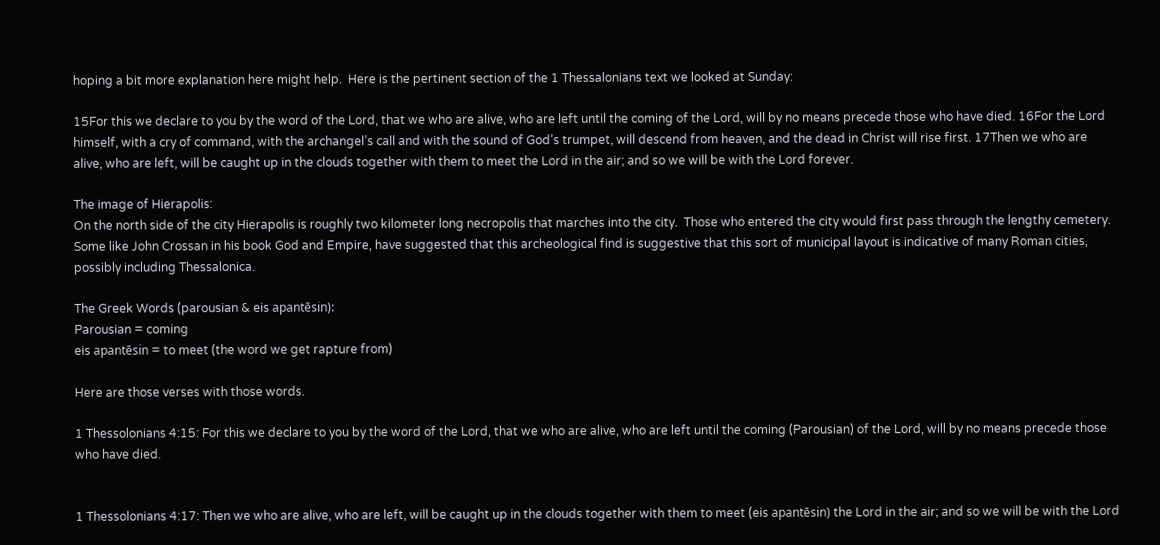hoping a bit more explanation here might help.  Here is the pertinent section of the 1 Thessalonians text we looked at Sunday:

15For this we declare to you by the word of the Lord, that we who are alive, who are left until the coming of the Lord, will by no means precede those who have died. 16For the Lord himself, with a cry of command, with the archangel’s call and with the sound of God’s trumpet, will descend from heaven, and the dead in Christ will rise first. 17Then we who are alive, who are left, will be caught up in the clouds together with them to meet the Lord in the air; and so we will be with the Lord forever.

The image of Hierapolis:
On the north side of the city Hierapolis is roughly two kilometer long necropolis that marches into the city.  Those who entered the city would first pass through the lengthy cemetery.  Some like John Crossan in his book God and Empire, have suggested that this archeological find is suggestive that this sort of municipal layout is indicative of many Roman cities, possibly including Thessalonica.

The Greek Words (parousian & eis apantēsin):
Parousian = coming
eis apantēsin = to meet (the word we get rapture from)

Here are those verses with those words.

1 Thessolonians 4:15: For this we declare to you by the word of the Lord, that we who are alive, who are left until the coming (Parousian) of the Lord, will by no means precede those who have died.


1 Thessolonians 4:17: Then we who are alive, who are left, will be caught up in the clouds together with them to meet (eis apantēsin) the Lord in the air; and so we will be with the Lord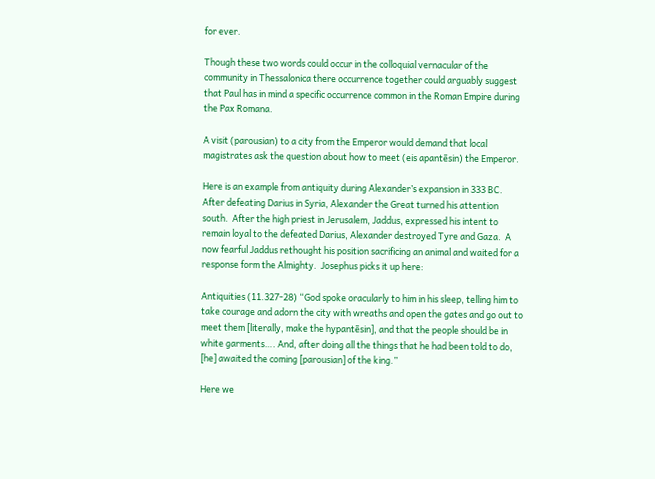for ever.

Though these two words could occur in the colloquial vernacular of the community in Thessalonica there occurrence together could arguably suggest that Paul has in mind a specific occurrence common in the Roman Empire during the Pax Romana.

A visit (parousian) to a city from the Emperor would demand that local magistrates ask the question about how to meet (eis apantēsin) the Emperor.

Here is an example from antiquity during Alexander’s expansion in 333 BC.  After defeating Darius in Syria, Alexander the Great turned his attention south.  After the high priest in Jerusalem, Jaddus, expressed his intent to remain loyal to the defeated Darius, Alexander destroyed Tyre and Gaza.  A now fearful Jaddus rethought his position sacrificing an animal and waited for a response form the Almighty.  Josephus picks it up here:

Antiquities (11.327-28) “God spoke oracularly to him in his sleep, telling him to take courage and adorn the city with wreaths and open the gates and go out to meet them [literally, make the hypantēsin], and that the people should be in white garments…. And, after doing all the things that he had been told to do, [he] awaited the coming [parousian] of the king.”

Here we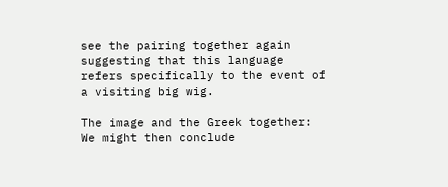see the pairing together again suggesting that this language refers specifically to the event of a visiting big wig.

The image and the Greek together:
We might then conclude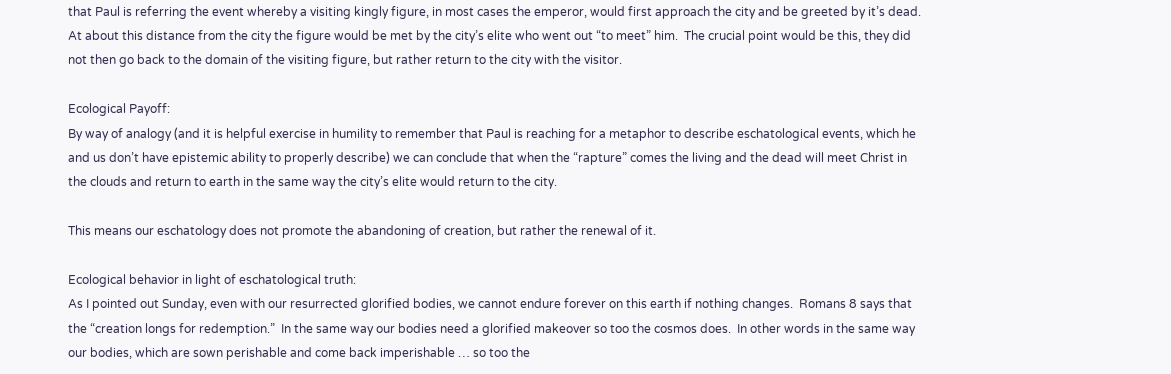that Paul is referring the event whereby a visiting kingly figure, in most cases the emperor, would first approach the city and be greeted by it’s dead.  At about this distance from the city the figure would be met by the city’s elite who went out “to meet” him.  The crucial point would be this, they did not then go back to the domain of the visiting figure, but rather return to the city with the visitor.

Ecological Payoff:
By way of analogy (and it is helpful exercise in humility to remember that Paul is reaching for a metaphor to describe eschatological events, which he and us don’t have epistemic ability to properly describe) we can conclude that when the “rapture” comes the living and the dead will meet Christ in the clouds and return to earth in the same way the city’s elite would return to the city.

This means our eschatology does not promote the abandoning of creation, but rather the renewal of it.

Ecological behavior in light of eschatological truth:
As I pointed out Sunday, even with our resurrected glorified bodies, we cannot endure forever on this earth if nothing changes.  Romans 8 says that the “creation longs for redemption.”  In the same way our bodies need a glorified makeover so too the cosmos does.  In other words in the same way our bodies, which are sown perishable and come back imperishable … so too the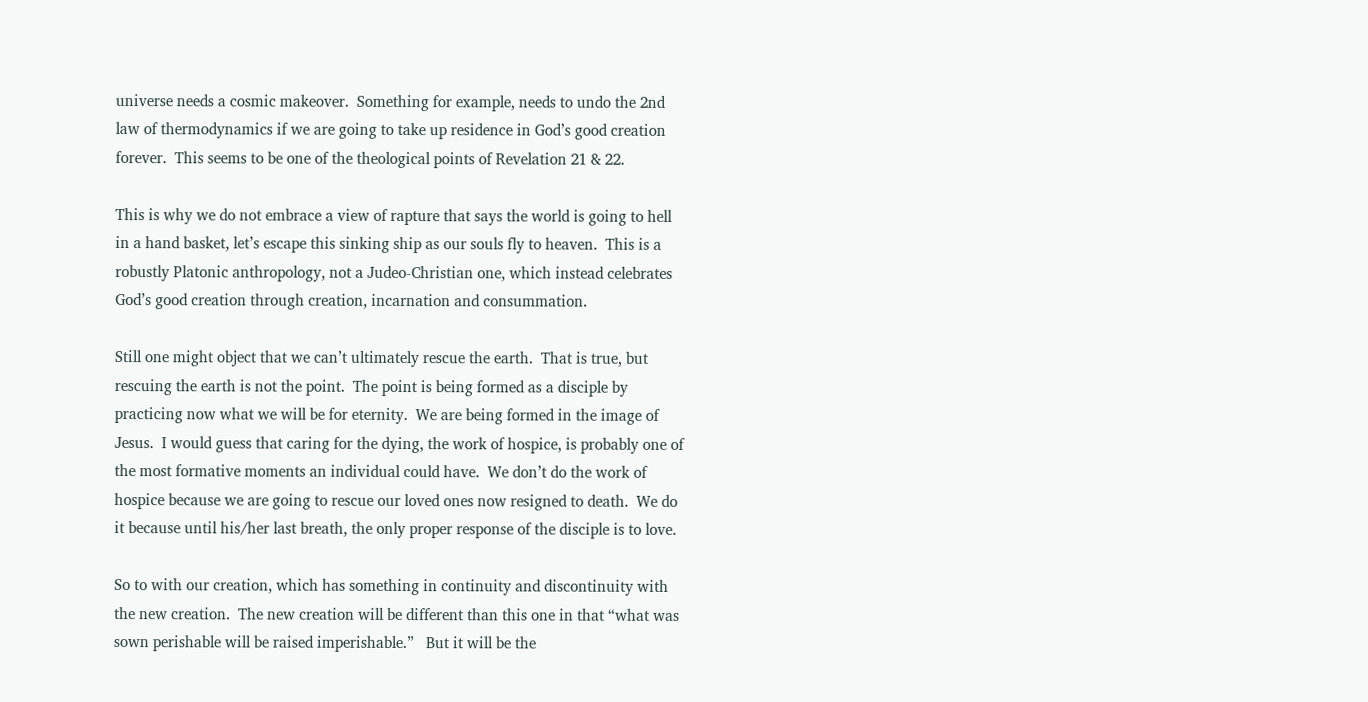universe needs a cosmic makeover.  Something for example, needs to undo the 2nd law of thermodynamics if we are going to take up residence in God’s good creation forever.  This seems to be one of the theological points of Revelation 21 & 22.

This is why we do not embrace a view of rapture that says the world is going to hell in a hand basket, let’s escape this sinking ship as our souls fly to heaven.  This is a robustly Platonic anthropology, not a Judeo-Christian one, which instead celebrates God’s good creation through creation, incarnation and consummation.

Still one might object that we can’t ultimately rescue the earth.  That is true, but rescuing the earth is not the point.  The point is being formed as a disciple by practicing now what we will be for eternity.  We are being formed in the image of Jesus.  I would guess that caring for the dying, the work of hospice, is probably one of the most formative moments an individual could have.  We don’t do the work of hospice because we are going to rescue our loved ones now resigned to death.  We do it because until his/her last breath, the only proper response of the disciple is to love.

So to with our creation, which has something in continuity and discontinuity with the new creation.  The new creation will be different than this one in that “what was sown perishable will be raised imperishable.”   But it will be the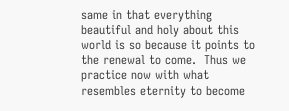same in that everything beautiful and holy about this world is so because it points to the renewal to come.  Thus we practice now with what resembles eternity to become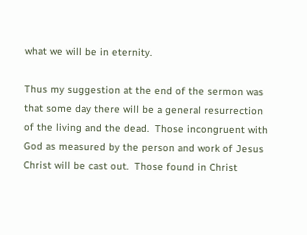what we will be in eternity.

Thus my suggestion at the end of the sermon was that some day there will be a general resurrection of the living and the dead.  Those incongruent with God as measured by the person and work of Jesus Christ will be cast out.  Those found in Christ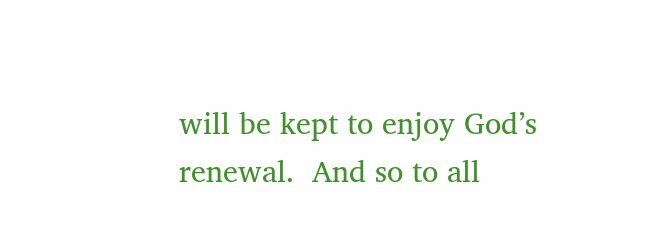will be kept to enjoy God’s renewal.  And so to all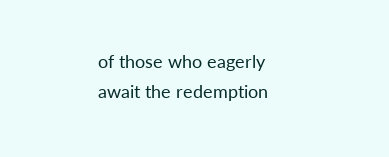of those who eagerly await the redemption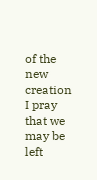of the new creation I pray that we may be left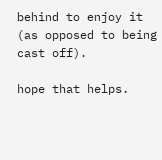behind to enjoy it (as opposed to being cast off).

hope that helps.